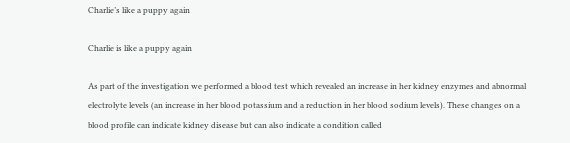Charlie’s like a puppy again

Charlie is like a puppy again

As part of the investigation we performed a blood test which revealed an increase in her kidney enzymes and abnormal electrolyte levels (an increase in her blood potassium and a reduction in her blood sodium levels). These changes on a blood profile can indicate kidney disease but can also indicate a condition called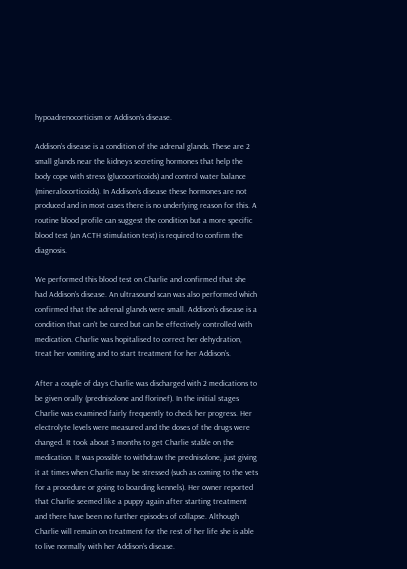hypoadrenocorticism or Addison’s disease.

Addison’s disease is a condition of the adrenal glands. These are 2 small glands near the kidneys secreting hormones that help the body cope with stress (glucocorticoids) and control water balance (mineralocorticoids). In Addison’s disease these hormones are not produced and in most cases there is no underlying reason for this. A routine blood profile can suggest the condition but a more specific blood test (an ACTH stimulation test) is required to confirm the diagnosis.

We performed this blood test on Charlie and confirmed that she had Addison’s disease. An ultrasound scan was also performed which confirmed that the adrenal glands were small. Addison’s disease is a condition that can’t be cured but can be effectively controlled with medication. Charlie was hopitalised to correct her dehydration, treat her vomiting and to start treatment for her Addison’s.

After a couple of days Charlie was discharged with 2 medications to be given orally (prednisolone and florinef). In the initial stages Charlie was examined fairly frequently to check her progress. Her electrolyte levels were measured and the doses of the drugs were changed. It took about 3 months to get Charlie stable on the medication. It was possible to withdraw the prednisolone, just giving it at times when Charlie may be stressed (such as coming to the vets for a procedure or going to boarding kennels). Her owner reported that Charlie seemed like a puppy again after starting treatment and there have been no further episodes of collapse. Although Charlie will remain on treatment for the rest of her life she is able to live normally with her Addison’s disease.